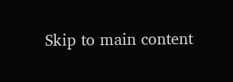Skip to main content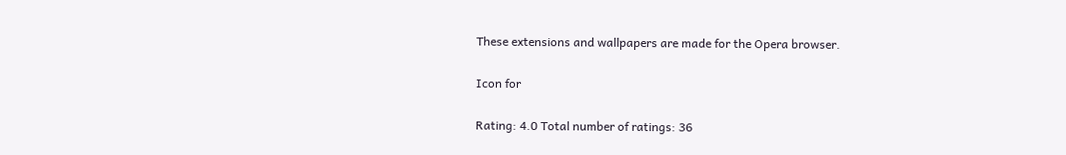These extensions and wallpapers are made for the Opera browser.

Icon for

Rating: 4.0 Total number of ratings: 36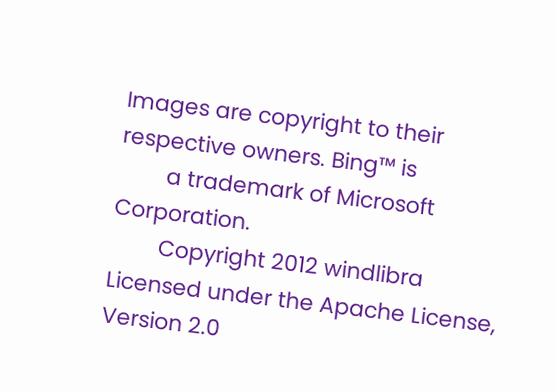Images are copyright to their respective owners. Bing™ is
        a trademark of Microsoft Corporation.
        Copyright 2012 windlibra Licensed under the Apache License, Version 2.0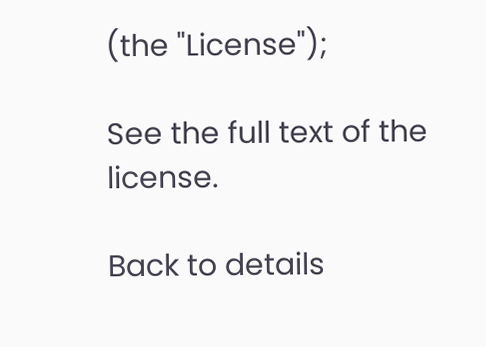(the "License");

See the full text of the license.

Back to details